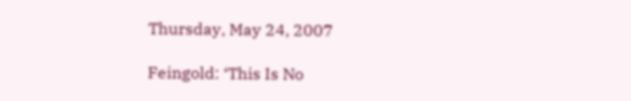Thursday, May 24, 2007

Feingold: ‘This Is No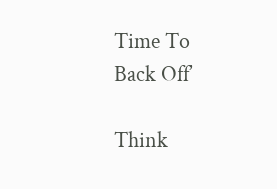Time To Back Off’

Think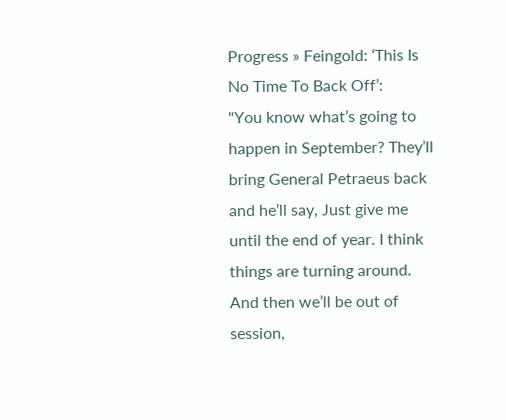Progress » Feingold: ‘This Is No Time To Back Off’:
"You know what’s going to happen in September? They’ll bring General Petraeus back and he’ll say, Just give me until the end of year. I think things are turning around. And then we’ll be out of session,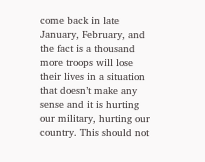come back in late January, February, and the fact is a thousand more troops will lose their lives in a situation that doesn’t make any sense and it is hurting our military, hurting our country. This should not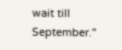wait till September."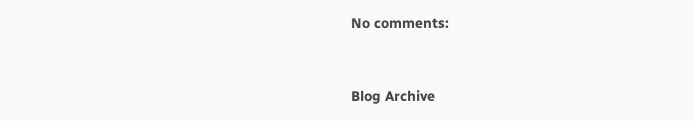No comments:


Blog Archive